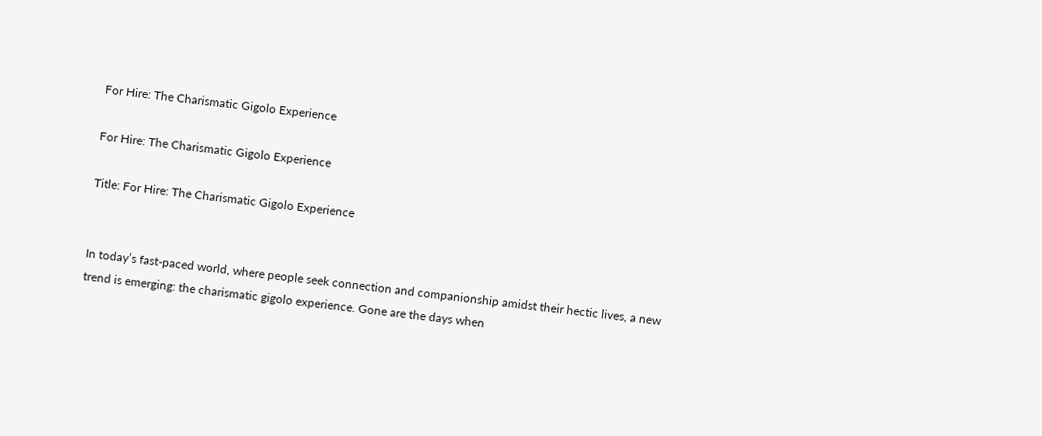For Hire: The Charismatic Gigolo Experience

For Hire: The Charismatic Gigolo Experience

Title: For Hire: The Charismatic Gigolo Experience


In today’s fast-paced world, where people seek connection and companionship amidst their hectic lives, a new trend is emerging: the charismatic gigolo experience. Gone are the days when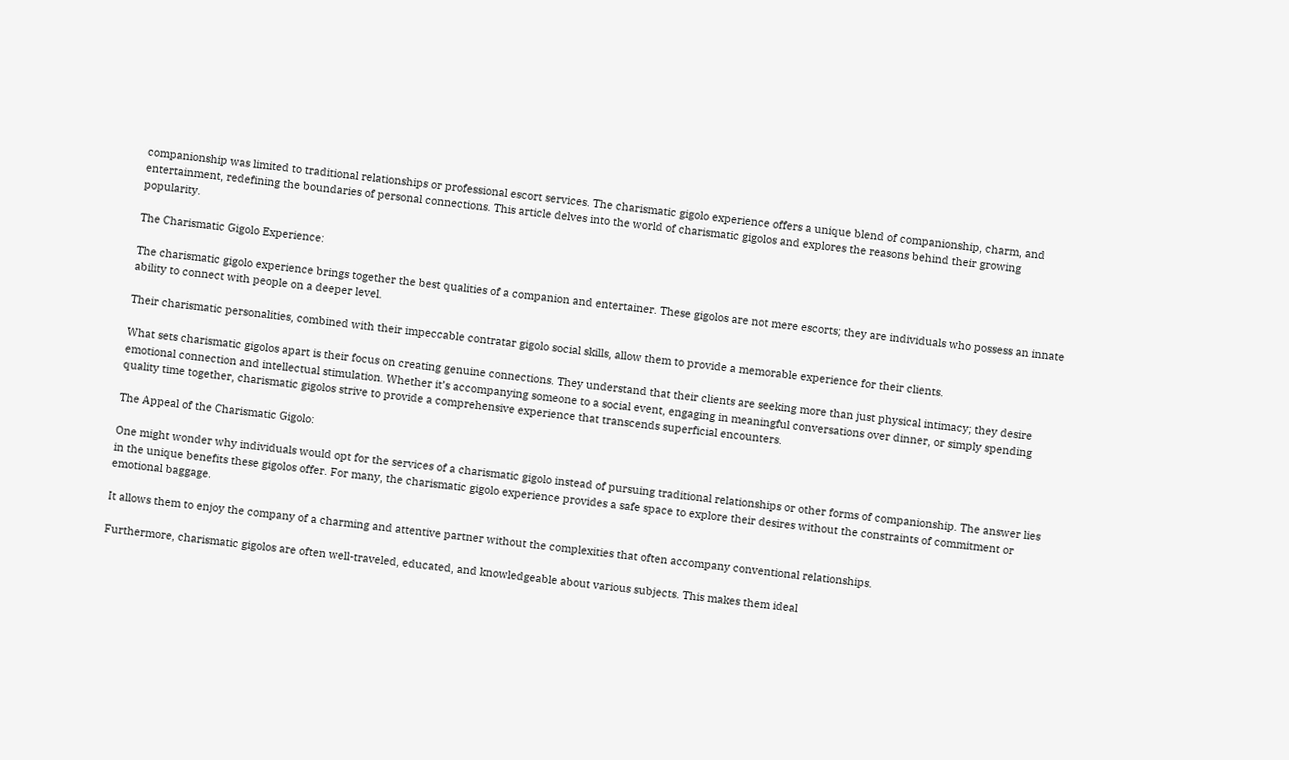companionship was limited to traditional relationships or professional escort services. The charismatic gigolo experience offers a unique blend of companionship, charm, and entertainment, redefining the boundaries of personal connections. This article delves into the world of charismatic gigolos and explores the reasons behind their growing popularity.

The Charismatic Gigolo Experience:

The charismatic gigolo experience brings together the best qualities of a companion and entertainer. These gigolos are not mere escorts; they are individuals who possess an innate ability to connect with people on a deeper level.

Their charismatic personalities, combined with their impeccable contratar gigolo social skills, allow them to provide a memorable experience for their clients.

What sets charismatic gigolos apart is their focus on creating genuine connections. They understand that their clients are seeking more than just physical intimacy; they desire emotional connection and intellectual stimulation. Whether it’s accompanying someone to a social event, engaging in meaningful conversations over dinner, or simply spending quality time together, charismatic gigolos strive to provide a comprehensive experience that transcends superficial encounters.

The Appeal of the Charismatic Gigolo:

One might wonder why individuals would opt for the services of a charismatic gigolo instead of pursuing traditional relationships or other forms of companionship. The answer lies in the unique benefits these gigolos offer. For many, the charismatic gigolo experience provides a safe space to explore their desires without the constraints of commitment or emotional baggage.

It allows them to enjoy the company of a charming and attentive partner without the complexities that often accompany conventional relationships.

Furthermore, charismatic gigolos are often well-traveled, educated, and knowledgeable about various subjects. This makes them ideal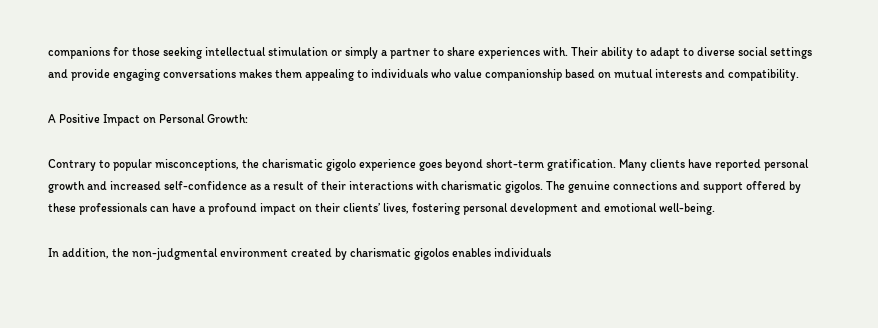companions for those seeking intellectual stimulation or simply a partner to share experiences with. Their ability to adapt to diverse social settings and provide engaging conversations makes them appealing to individuals who value companionship based on mutual interests and compatibility.

A Positive Impact on Personal Growth:

Contrary to popular misconceptions, the charismatic gigolo experience goes beyond short-term gratification. Many clients have reported personal growth and increased self-confidence as a result of their interactions with charismatic gigolos. The genuine connections and support offered by these professionals can have a profound impact on their clients’ lives, fostering personal development and emotional well-being.

In addition, the non-judgmental environment created by charismatic gigolos enables individuals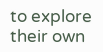to explore their own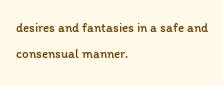desires and fantasies in a safe and consensual manner.